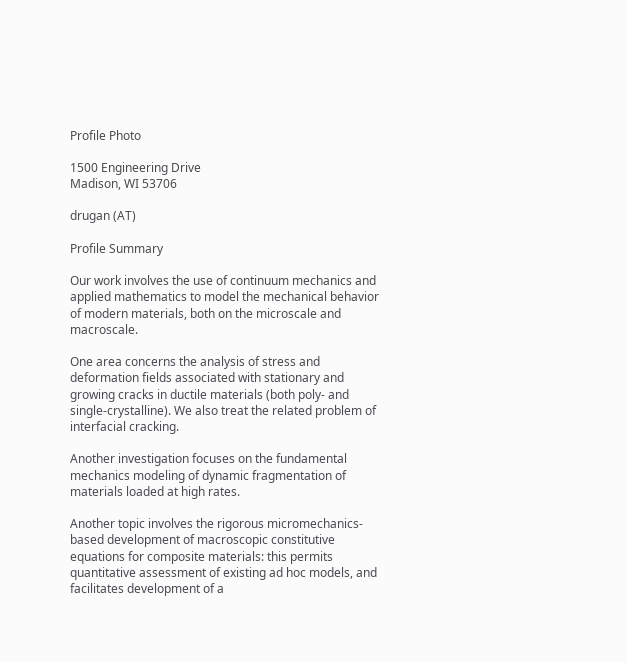Profile Photo

1500 Engineering Drive
Madison, WI 53706

drugan (AT)

Profile Summary

Our work involves the use of continuum mechanics and applied mathematics to model the mechanical behavior of modern materials, both on the microscale and macroscale.

One area concerns the analysis of stress and deformation fields associated with stationary and growing cracks in ductile materials (both poly- and single-crystalline). We also treat the related problem of interfacial cracking.

Another investigation focuses on the fundamental mechanics modeling of dynamic fragmentation of materials loaded at high rates.

Another topic involves the rigorous micromechanics-based development of macroscopic constitutive equations for composite materials: this permits quantitative assessment of existing ad hoc models, and facilitates development of a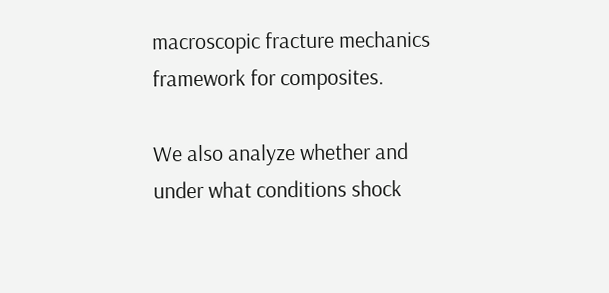macroscopic fracture mechanics framework for composites.

We also analyze whether and under what conditions shock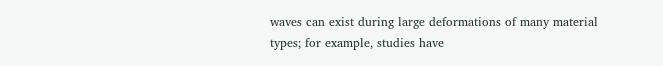waves can exist during large deformations of many material types; for example, studies have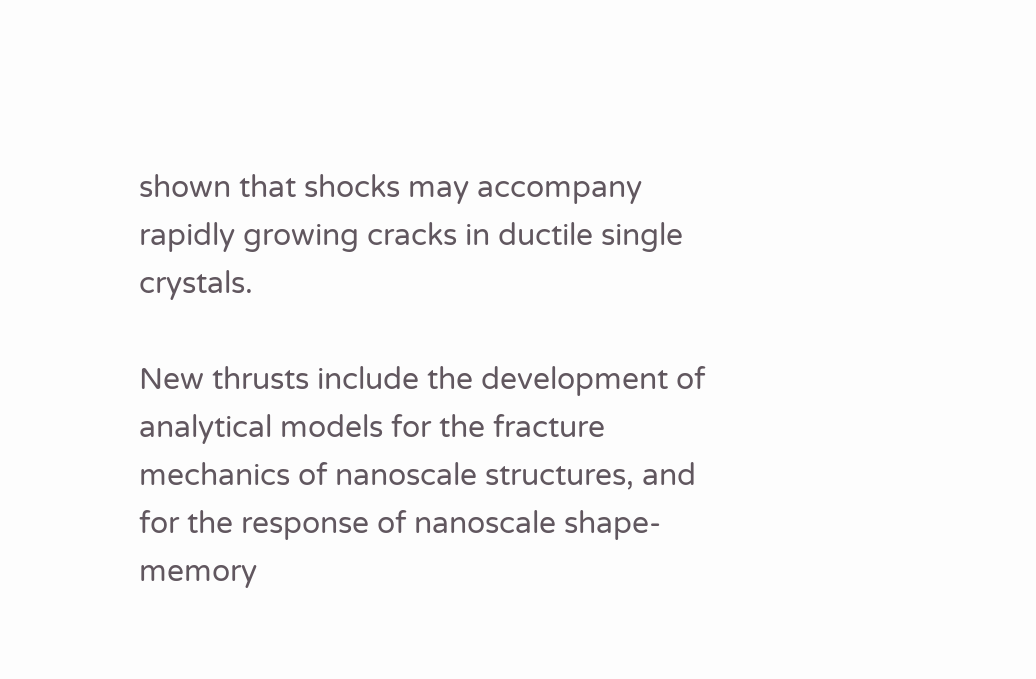shown that shocks may accompany rapidly growing cracks in ductile single crystals.

New thrusts include the development of analytical models for the fracture mechanics of nanoscale structures, and for the response of nanoscale shape-memory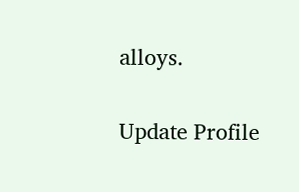alloys.

Update Profile